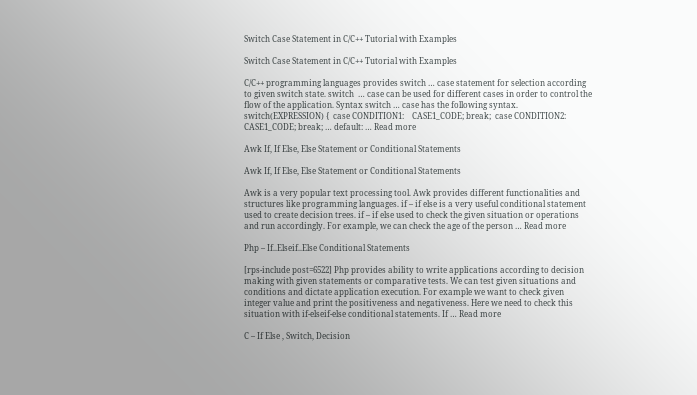Switch Case Statement in C/C++ Tutorial with Examples

Switch Case Statement in C/C++ Tutorial with Examples

C/C++ programming languages provides switch … case statement for selection according to given switch state. switch  … case can be used for different cases in order to control the flow of the application. Syntax switch … case has the following syntax. switch(EXPRESSION) {  case CONDITION1:    CASE1_CODE; break;  case CONDITION2:    CASE1_CODE; break; … default: … Read more

Awk If, If Else, Else Statement or Conditional Statements

Awk If, If Else, Else Statement or Conditional Statements

Awk is a very popular text processing tool. Awk provides different functionalities and structures like programming languages. if – if else is a very useful conditional statement used to create decision trees. if – if else used to check the given situation or operations and run accordingly. For example, we can check the age of the person … Read more

Php – If..Elseif..Else Conditional Statements

[rps-include post=6522] Php provides ability to write applications according to decision making with given statements or comparative tests. We can test given situations and conditions and dictate application execution. For example we want to check given integer value and print the positiveness and negativeness. Here we need to check this situation with if-elseif-else conditional statements. If … Read more

C – If Else , Switch, Decision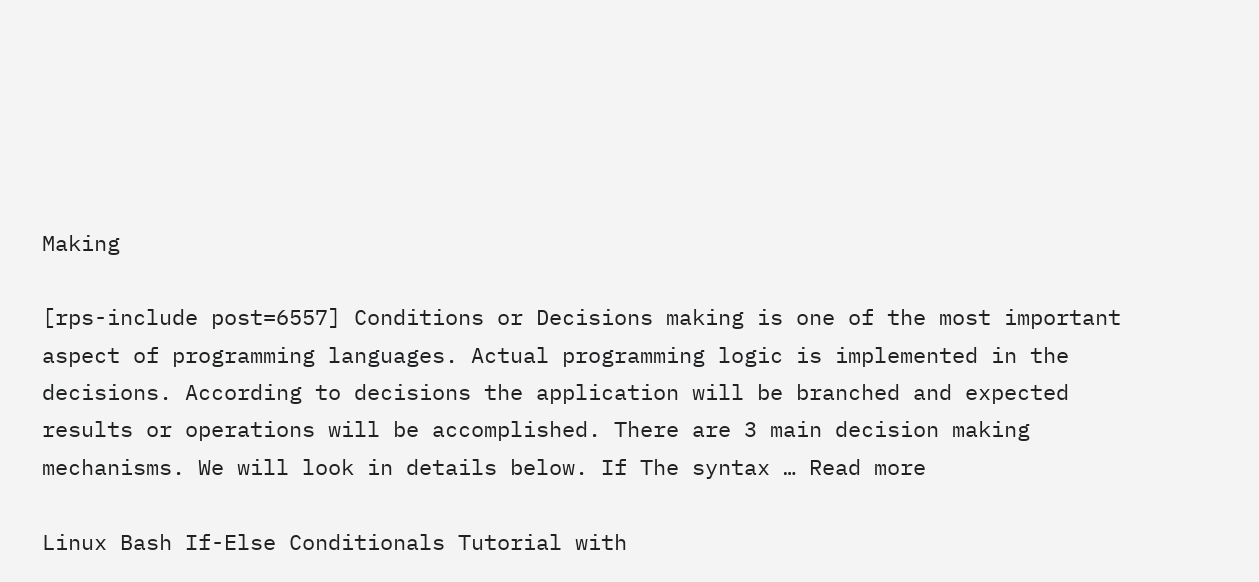Making

[rps-include post=6557] Conditions or Decisions making is one of the most important aspect of programming languages. Actual programming logic is implemented in the decisions. According to decisions the application will be branched and expected results or operations will be accomplished. There are 3 main decision making mechanisms. We will look in details below. If The syntax … Read more

Linux Bash If-Else Conditionals Tutorial with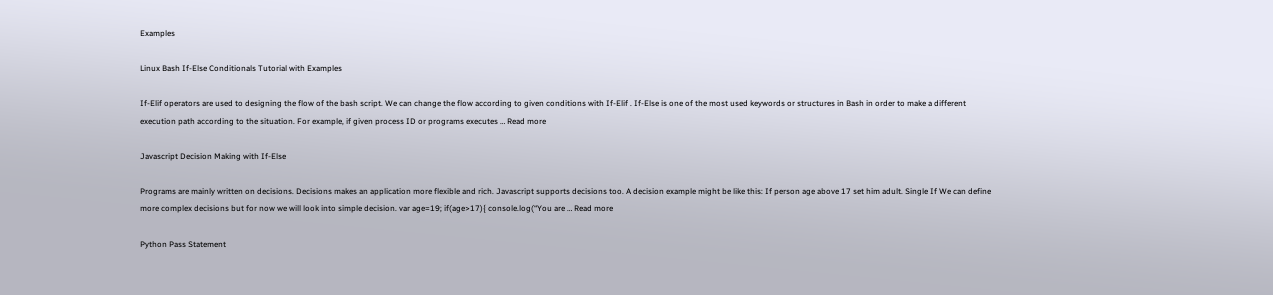Examples

Linux Bash If-Else Conditionals Tutorial with Examples

If-Elif operators are used to designing the flow of the bash script. We can change the flow according to given conditions with If-Elif . If-Else is one of the most used keywords or structures in Bash in order to make a different execution path according to the situation. For example, if given process ID or programs executes … Read more

Javascript Decision Making with If-Else

Programs are mainly written on decisions. Decisions makes an application more flexible and rich. Javascript supports decisions too. A decision example might be like this: If person age above 17 set him adult. Single If We can define more complex decisions but for now we will look into simple decision. var age=19; if(age>17){ console.log(“You are … Read more

Python Pass Statement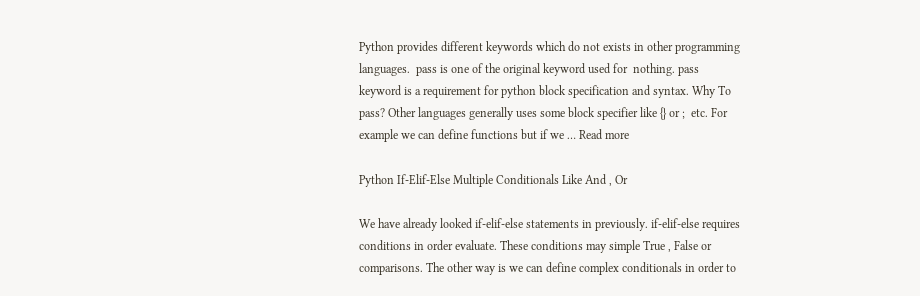Python provides different keywords which do not exists in other programming languages.  pass is one of the original keyword used for  nothing. pass keyword is a requirement for python block specification and syntax. Why To pass? Other languages generally uses some block specifier like {} or ;  etc. For example we can define functions but if we … Read more

Python If-Elif-Else Multiple Conditionals Like And , Or

We have already looked if-elif-else statements in previously. if-elif-else requires conditions in order evaluate. These conditions may simple True , False or comparisons. The other way is we can define complex conditionals in order to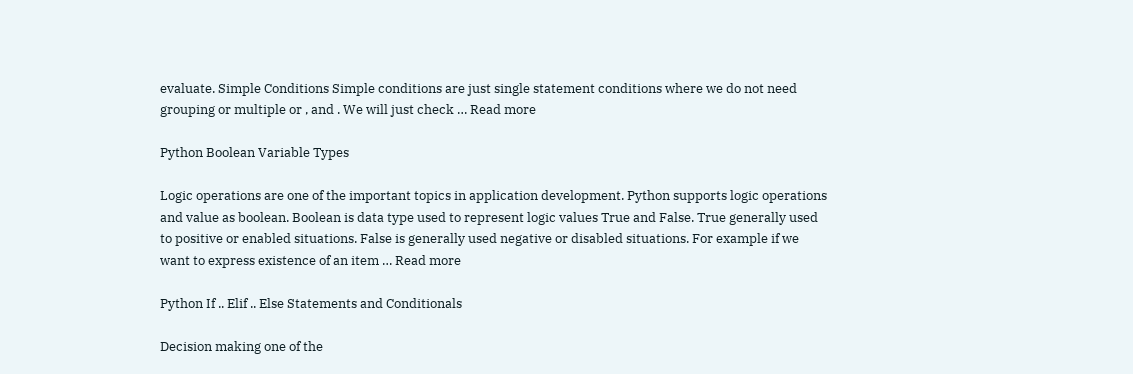evaluate. Simple Conditions Simple conditions are just single statement conditions where we do not need grouping or multiple or , and . We will just check … Read more

Python Boolean Variable Types

Logic operations are one of the important topics in application development. Python supports logic operations and value as boolean. Boolean is data type used to represent logic values True and False. True generally used to positive or enabled situations. False is generally used negative or disabled situations. For example if we want to express existence of an item … Read more

Python If .. Elif .. Else Statements and Conditionals

Decision making one of the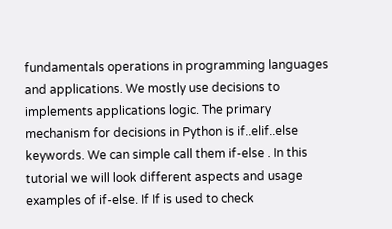fundamentals operations in programming languages and applications. We mostly use decisions to implements applications logic. The primary mechanism for decisions in Python is if..elif..else keywords. We can simple call them if-else . In this tutorial we will look different aspects and usage  examples of if-else. If If is used to check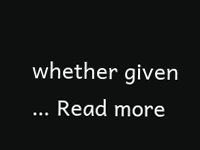whether given … Read more